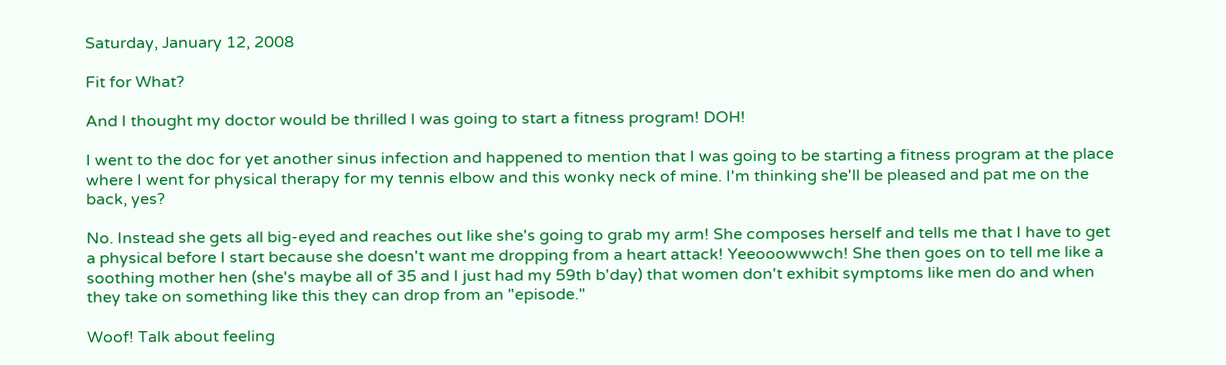Saturday, January 12, 2008

Fit for What?

And I thought my doctor would be thrilled I was going to start a fitness program! DOH!

I went to the doc for yet another sinus infection and happened to mention that I was going to be starting a fitness program at the place where I went for physical therapy for my tennis elbow and this wonky neck of mine. I'm thinking she'll be pleased and pat me on the back, yes?

No. Instead she gets all big-eyed and reaches out like she's going to grab my arm! She composes herself and tells me that I have to get a physical before I start because she doesn't want me dropping from a heart attack! Yeeooowwwch! She then goes on to tell me like a soothing mother hen (she's maybe all of 35 and I just had my 59th b'day) that women don't exhibit symptoms like men do and when they take on something like this they can drop from an "episode."

Woof! Talk about feeling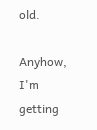old.

Anyhow, I'm getting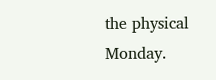the physical Monday.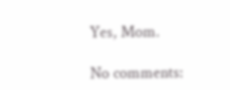Yes, Mom.

No comments: